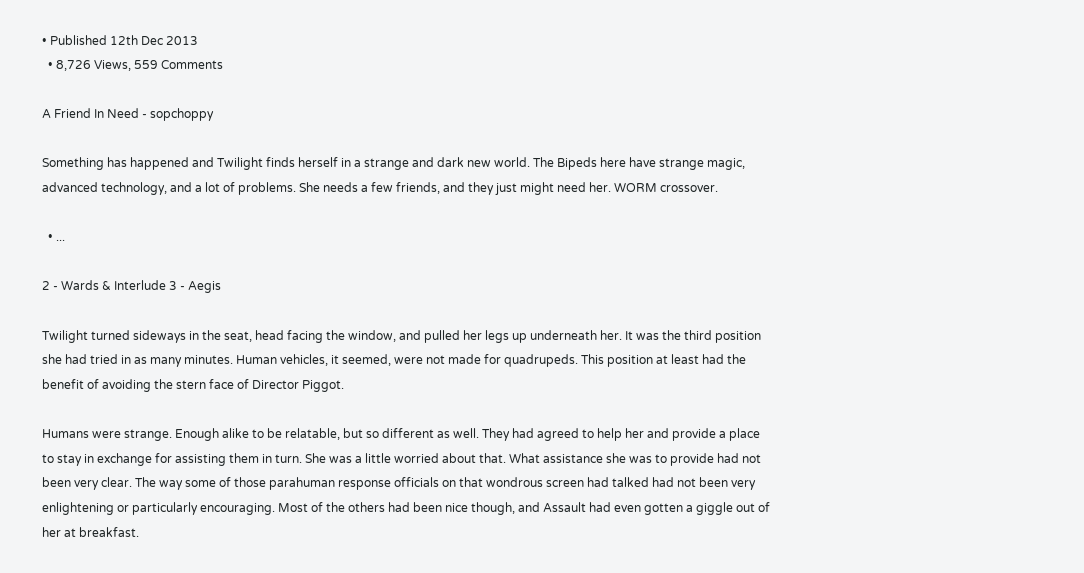• Published 12th Dec 2013
  • 8,726 Views, 559 Comments

A Friend In Need - sopchoppy

Something has happened and Twilight finds herself in a strange and dark new world. The Bipeds here have strange magic, advanced technology, and a lot of problems. She needs a few friends, and they just might need her. WORM crossover.

  • ...

2 - Wards & Interlude 3 - Aegis

Twilight turned sideways in the seat, head facing the window, and pulled her legs up underneath her. It was the third position she had tried in as many minutes. Human vehicles, it seemed, were not made for quadrupeds. This position at least had the benefit of avoiding the stern face of Director Piggot.

Humans were strange. Enough alike to be relatable, but so different as well. They had agreed to help her and provide a place to stay in exchange for assisting them in turn. She was a little worried about that. What assistance she was to provide had not been very clear. The way some of those parahuman response officials on that wondrous screen had talked had not been very enlightening or particularly encouraging. Most of the others had been nice though, and Assault had even gotten a giggle out of her at breakfast.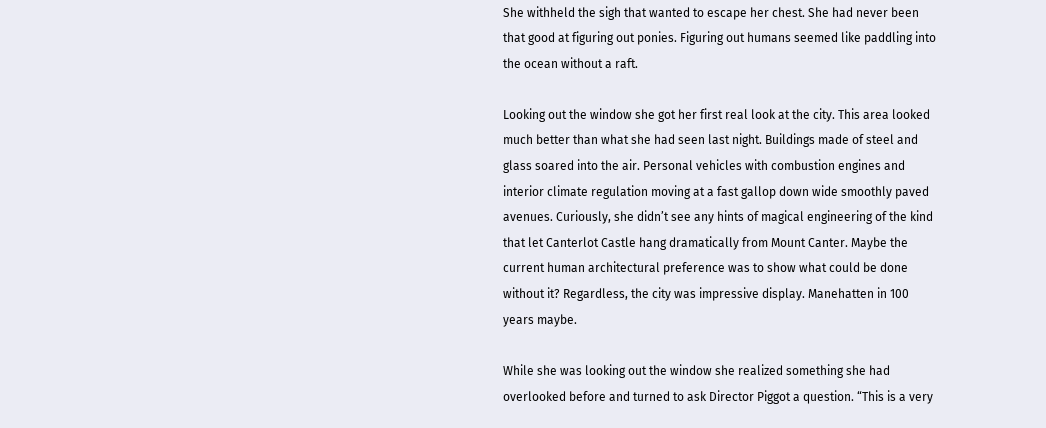She withheld the sigh that wanted to escape her chest. She had never been that good at figuring out ponies. Figuring out humans seemed like paddling into the ocean without a raft.

Looking out the window she got her first real look at the city. This area looked much better than what she had seen last night. Buildings made of steel and glass soared into the air. Personal vehicles with combustion engines and interior climate regulation moving at a fast gallop down wide smoothly paved avenues. Curiously, she didn’t see any hints of magical engineering of the kind that let Canterlot Castle hang dramatically from Mount Canter. Maybe the current human architectural preference was to show what could be done without it? Regardless, the city was impressive display. Manehatten in 100 years maybe.

While she was looking out the window she realized something she had overlooked before and turned to ask Director Piggot a question. “This is a very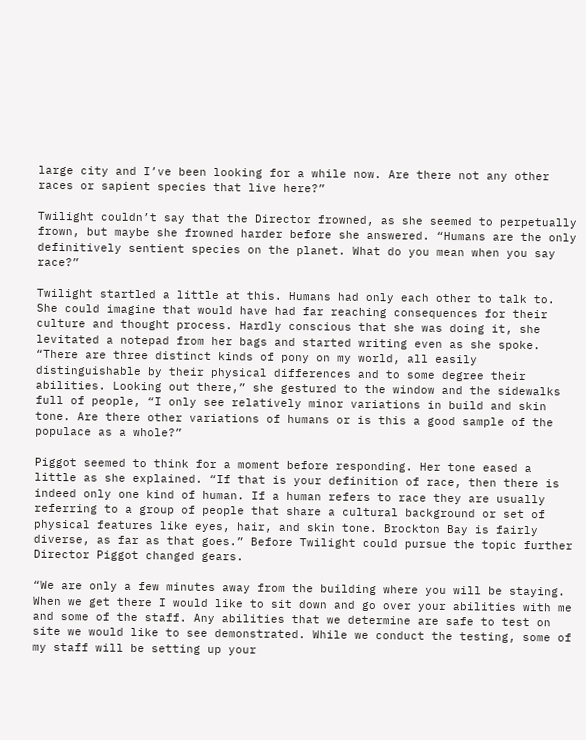large city and I’ve been looking for a while now. Are there not any other races or sapient species that live here?”

Twilight couldn’t say that the Director frowned, as she seemed to perpetually frown, but maybe she frowned harder before she answered. “Humans are the only definitively sentient species on the planet. What do you mean when you say race?”

Twilight startled a little at this. Humans had only each other to talk to. She could imagine that would have had far reaching consequences for their culture and thought process. Hardly conscious that she was doing it, she levitated a notepad from her bags and started writing even as she spoke. “There are three distinct kinds of pony on my world, all easily distinguishable by their physical differences and to some degree their abilities. Looking out there,” she gestured to the window and the sidewalks full of people, “I only see relatively minor variations in build and skin tone. Are there other variations of humans or is this a good sample of the populace as a whole?”

Piggot seemed to think for a moment before responding. Her tone eased a little as she explained. “If that is your definition of race, then there is indeed only one kind of human. If a human refers to race they are usually referring to a group of people that share a cultural background or set of physical features like eyes, hair, and skin tone. Brockton Bay is fairly diverse, as far as that goes.” Before Twilight could pursue the topic further Director Piggot changed gears.

“We are only a few minutes away from the building where you will be staying. When we get there I would like to sit down and go over your abilities with me and some of the staff. Any abilities that we determine are safe to test on site we would like to see demonstrated. While we conduct the testing, some of my staff will be setting up your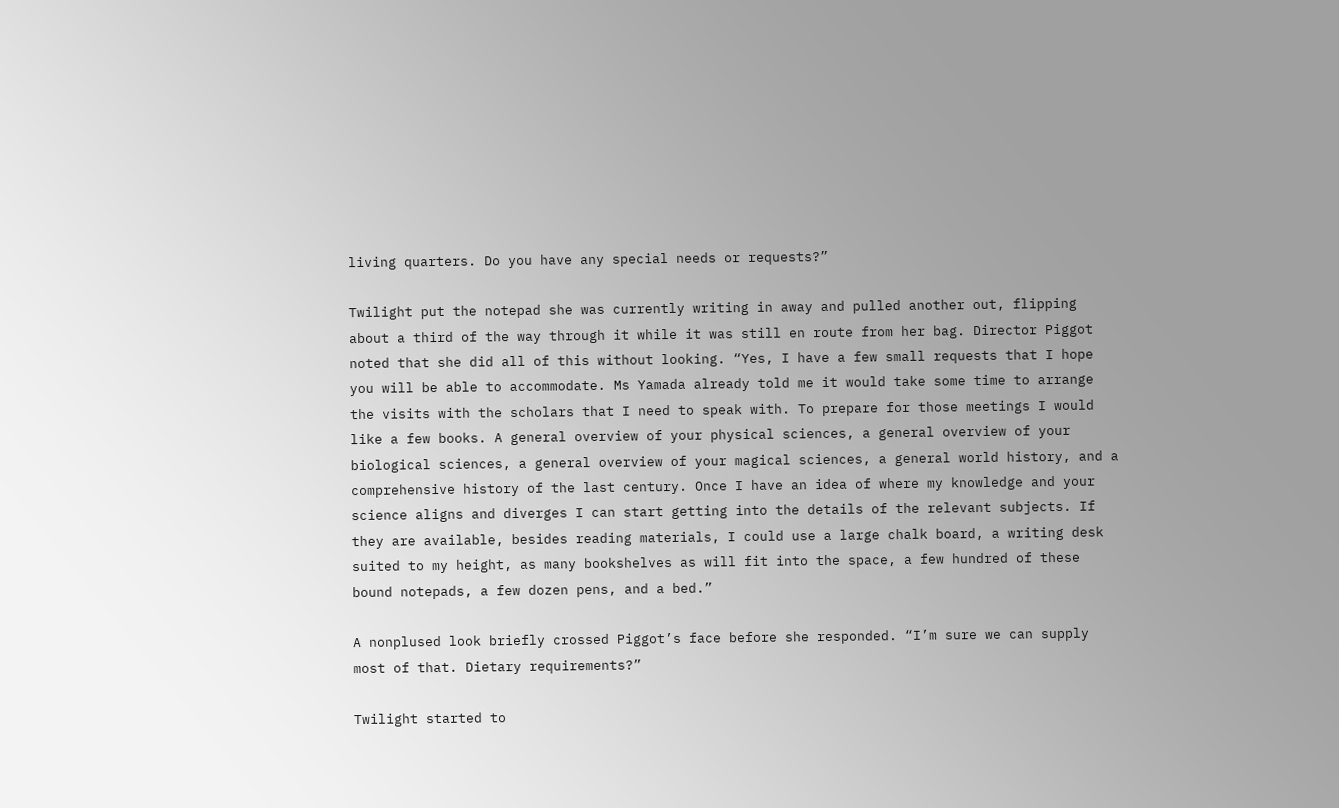living quarters. Do you have any special needs or requests?”

Twilight put the notepad she was currently writing in away and pulled another out, flipping about a third of the way through it while it was still en route from her bag. Director Piggot noted that she did all of this without looking. “Yes, I have a few small requests that I hope you will be able to accommodate. Ms Yamada already told me it would take some time to arrange the visits with the scholars that I need to speak with. To prepare for those meetings I would like a few books. A general overview of your physical sciences, a general overview of your biological sciences, a general overview of your magical sciences, a general world history, and a comprehensive history of the last century. Once I have an idea of where my knowledge and your science aligns and diverges I can start getting into the details of the relevant subjects. If they are available, besides reading materials, I could use a large chalk board, a writing desk suited to my height, as many bookshelves as will fit into the space, a few hundred of these bound notepads, a few dozen pens, and a bed.”

A nonplused look briefly crossed Piggot’s face before she responded. “I’m sure we can supply most of that. Dietary requirements?”

Twilight started to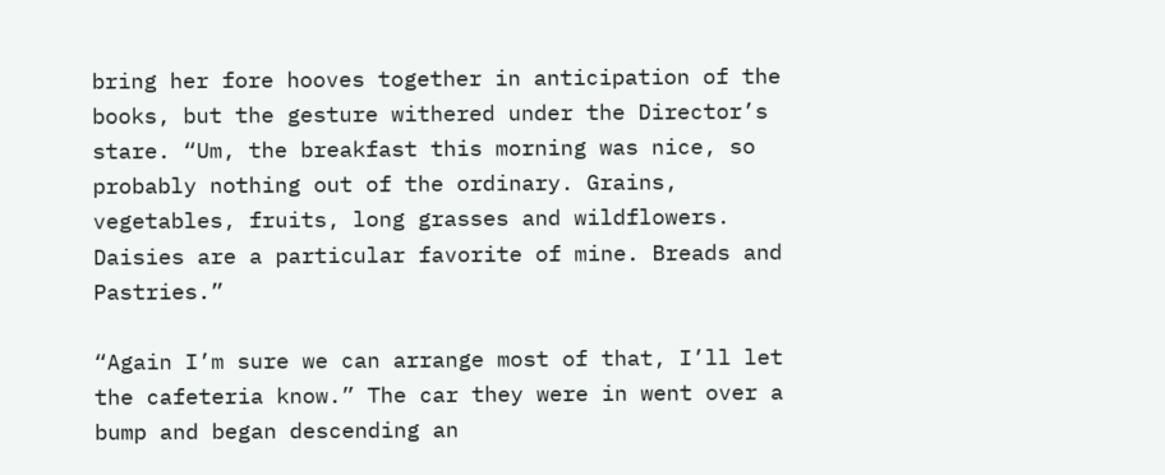bring her fore hooves together in anticipation of the books, but the gesture withered under the Director’s stare. “Um, the breakfast this morning was nice, so probably nothing out of the ordinary. Grains, vegetables, fruits, long grasses and wildflowers. Daisies are a particular favorite of mine. Breads and Pastries.”

“Again I’m sure we can arrange most of that, I’ll let the cafeteria know.” The car they were in went over a bump and began descending an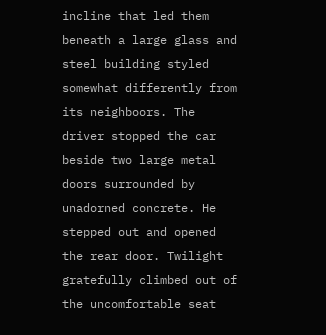incline that led them beneath a large glass and steel building styled somewhat differently from its neighboors. The driver stopped the car beside two large metal doors surrounded by unadorned concrete. He stepped out and opened the rear door. Twilight gratefully climbed out of the uncomfortable seat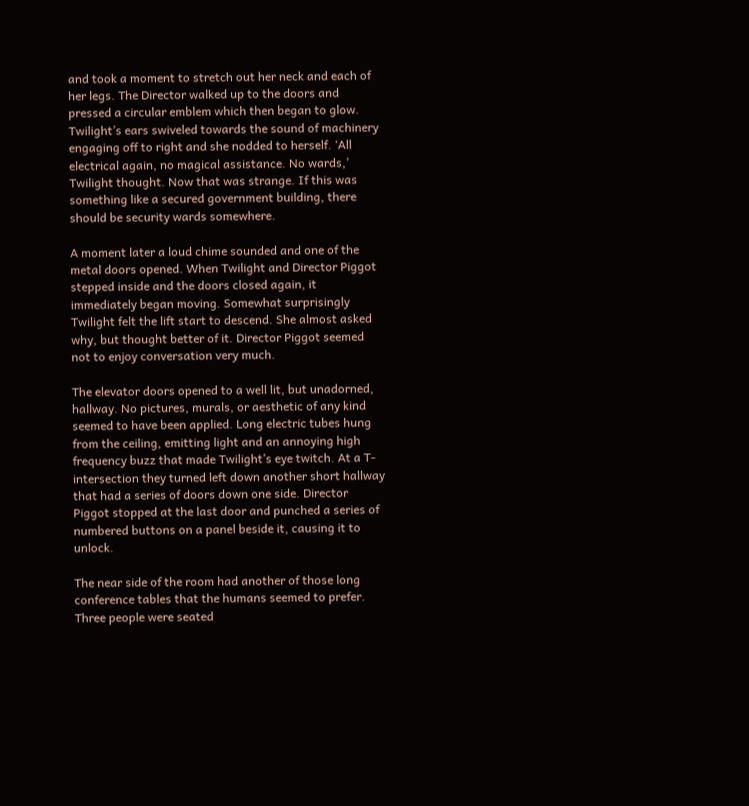and took a moment to stretch out her neck and each of her legs. The Director walked up to the doors and pressed a circular emblem which then began to glow. Twilight’s ears swiveled towards the sound of machinery engaging off to right and she nodded to herself. ‘All electrical again, no magical assistance. No wards,’ Twilight thought. Now that was strange. If this was something like a secured government building, there should be security wards somewhere.

A moment later a loud chime sounded and one of the metal doors opened. When Twilight and Director Piggot stepped inside and the doors closed again, it immediately began moving. Somewhat surprisingly Twilight felt the lift start to descend. She almost asked why, but thought better of it. Director Piggot seemed not to enjoy conversation very much.

The elevator doors opened to a well lit, but unadorned, hallway. No pictures, murals, or aesthetic of any kind seemed to have been applied. Long electric tubes hung from the ceiling, emitting light and an annoying high frequency buzz that made Twilight’s eye twitch. At a T-intersection they turned left down another short hallway that had a series of doors down one side. Director Piggot stopped at the last door and punched a series of numbered buttons on a panel beside it, causing it to unlock.

The near side of the room had another of those long conference tables that the humans seemed to prefer. Three people were seated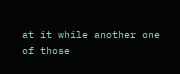at it while another one of those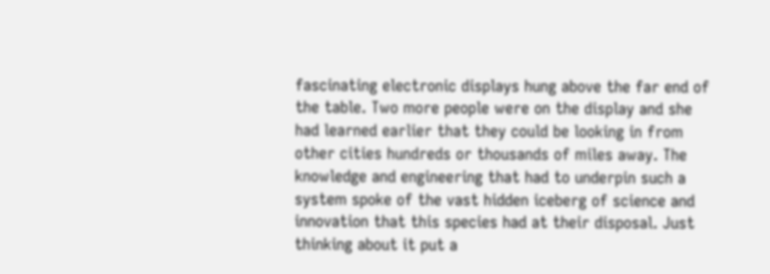fascinating electronic displays hung above the far end of the table. Two more people were on the display and she had learned earlier that they could be looking in from other cities hundreds or thousands of miles away. The knowledge and engineering that had to underpin such a system spoke of the vast hidden iceberg of science and innovation that this species had at their disposal. Just thinking about it put a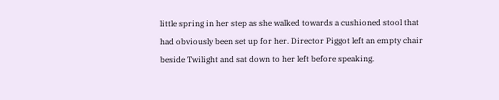little spring in her step as she walked towards a cushioned stool that had obviously been set up for her. Director Piggot left an empty chair beside Twilight and sat down to her left before speaking.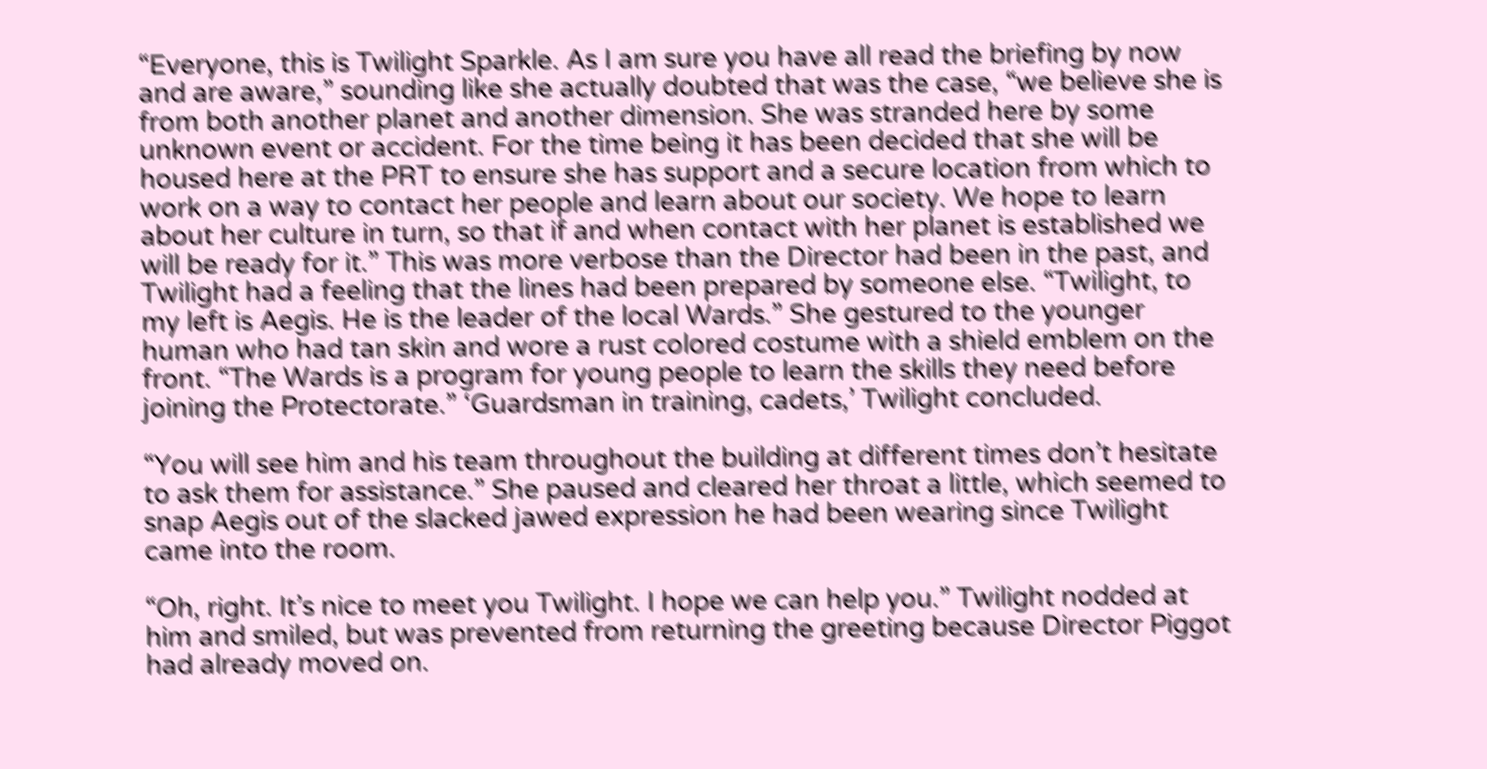“Everyone, this is Twilight Sparkle. As I am sure you have all read the briefing by now and are aware,” sounding like she actually doubted that was the case, “we believe she is from both another planet and another dimension. She was stranded here by some unknown event or accident. For the time being it has been decided that she will be housed here at the PRT to ensure she has support and a secure location from which to work on a way to contact her people and learn about our society. We hope to learn about her culture in turn, so that if and when contact with her planet is established we will be ready for it.” This was more verbose than the Director had been in the past, and Twilight had a feeling that the lines had been prepared by someone else. “Twilight, to my left is Aegis. He is the leader of the local Wards.” She gestured to the younger human who had tan skin and wore a rust colored costume with a shield emblem on the front. “The Wards is a program for young people to learn the skills they need before joining the Protectorate.” ‘Guardsman in training, cadets,’ Twilight concluded.

“You will see him and his team throughout the building at different times don’t hesitate to ask them for assistance.” She paused and cleared her throat a little, which seemed to snap Aegis out of the slacked jawed expression he had been wearing since Twilight came into the room.

“Oh, right. It’s nice to meet you Twilight. I hope we can help you.” Twilight nodded at him and smiled, but was prevented from returning the greeting because Director Piggot had already moved on.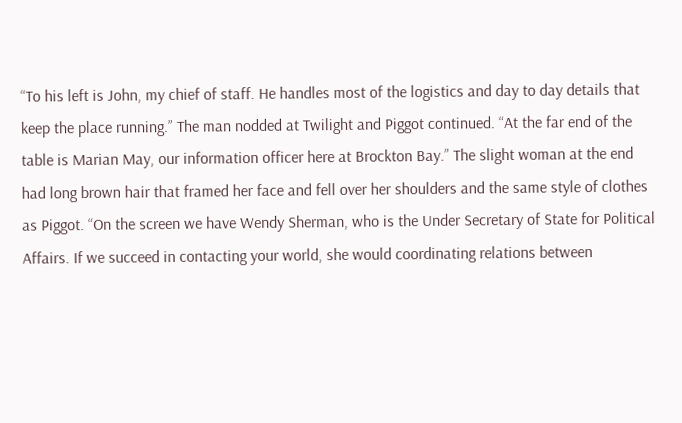“To his left is John, my chief of staff. He handles most of the logistics and day to day details that keep the place running.” The man nodded at Twilight and Piggot continued. “At the far end of the table is Marian May, our information officer here at Brockton Bay.” The slight woman at the end had long brown hair that framed her face and fell over her shoulders and the same style of clothes as Piggot. “On the screen we have Wendy Sherman, who is the Under Secretary of State for Political Affairs. If we succeed in contacting your world, she would coordinating relations between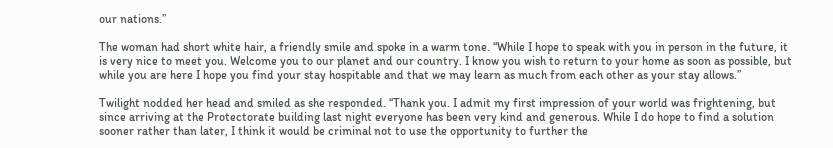our nations.”

The woman had short white hair, a friendly smile and spoke in a warm tone. “While I hope to speak with you in person in the future, it is very nice to meet you. Welcome you to our planet and our country. I know you wish to return to your home as soon as possible, but while you are here I hope you find your stay hospitable and that we may learn as much from each other as your stay allows.”

Twilight nodded her head and smiled as she responded. “Thank you. I admit my first impression of your world was frightening, but since arriving at the Protectorate building last night everyone has been very kind and generous. While I do hope to find a solution sooner rather than later, I think it would be criminal not to use the opportunity to further the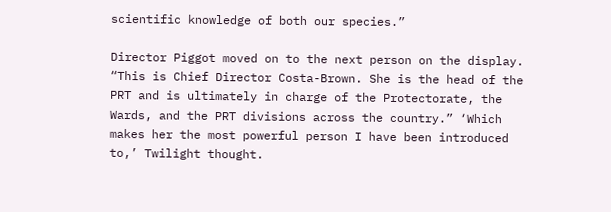scientific knowledge of both our species.”

Director Piggot moved on to the next person on the display. “This is Chief Director Costa-Brown. She is the head of the PRT and is ultimately in charge of the Protectorate, the Wards, and the PRT divisions across the country.” ‘Which makes her the most powerful person I have been introduced to,’ Twilight thought.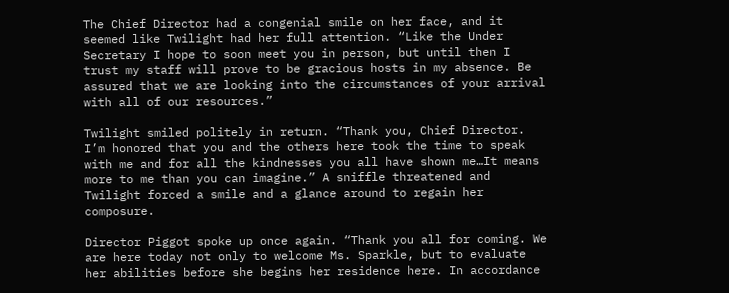The Chief Director had a congenial smile on her face, and it seemed like Twilight had her full attention. “Like the Under Secretary I hope to soon meet you in person, but until then I trust my staff will prove to be gracious hosts in my absence. Be assured that we are looking into the circumstances of your arrival with all of our resources.”

Twilight smiled politely in return. “Thank you, Chief Director. I’m honored that you and the others here took the time to speak with me and for all the kindnesses you all have shown me…It means more to me than you can imagine.” A sniffle threatened and Twilight forced a smile and a glance around to regain her composure.

Director Piggot spoke up once again. “Thank you all for coming. We are here today not only to welcome Ms. Sparkle, but to evaluate her abilities before she begins her residence here. In accordance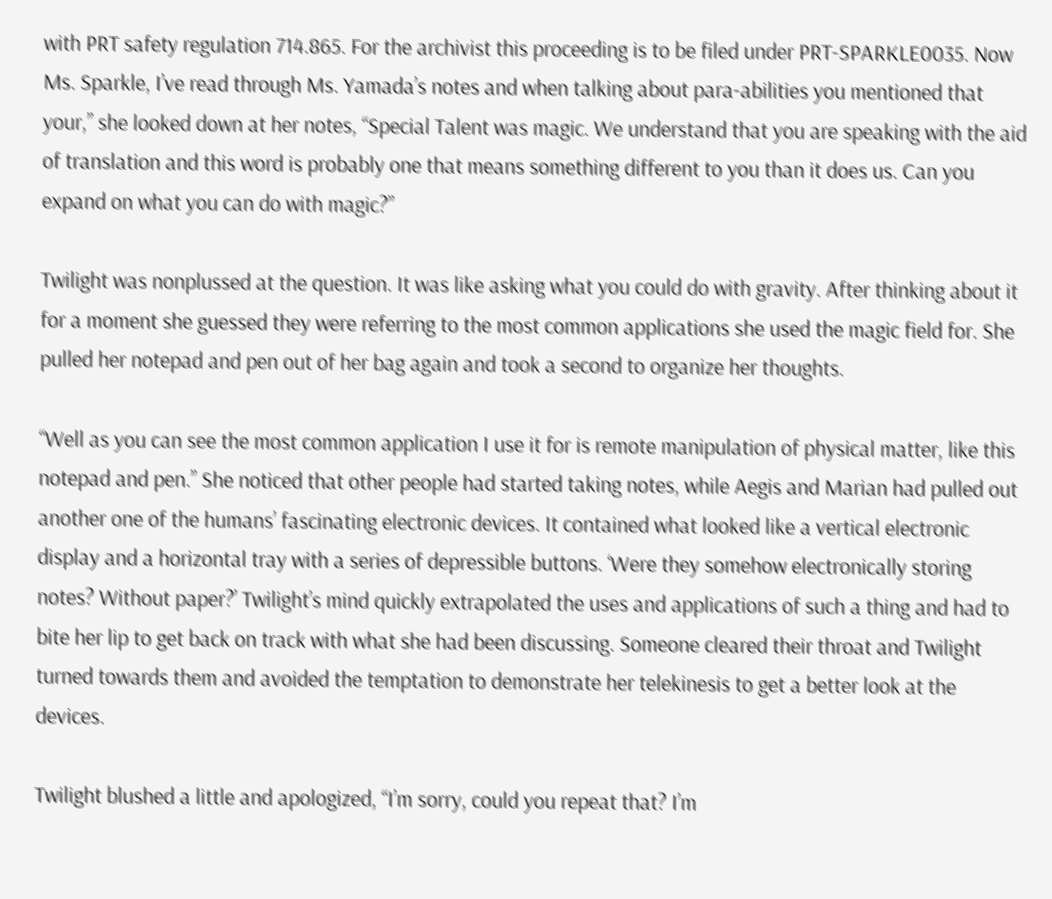with PRT safety regulation 714.865. For the archivist this proceeding is to be filed under PRT-SPARKLE0035. Now Ms. Sparkle, I’ve read through Ms. Yamada’s notes and when talking about para-abilities you mentioned that your,” she looked down at her notes, “Special Talent was magic. We understand that you are speaking with the aid of translation and this word is probably one that means something different to you than it does us. Can you expand on what you can do with magic?”

Twilight was nonplussed at the question. It was like asking what you could do with gravity. After thinking about it for a moment she guessed they were referring to the most common applications she used the magic field for. She pulled her notepad and pen out of her bag again and took a second to organize her thoughts.

“Well as you can see the most common application I use it for is remote manipulation of physical matter, like this notepad and pen.” She noticed that other people had started taking notes, while Aegis and Marian had pulled out another one of the humans’ fascinating electronic devices. It contained what looked like a vertical electronic display and a horizontal tray with a series of depressible buttons. ‘Were they somehow electronically storing notes? Without paper?’ Twilight’s mind quickly extrapolated the uses and applications of such a thing and had to bite her lip to get back on track with what she had been discussing. Someone cleared their throat and Twilight turned towards them and avoided the temptation to demonstrate her telekinesis to get a better look at the devices.

Twilight blushed a little and apologized, “I’m sorry, could you repeat that? I’m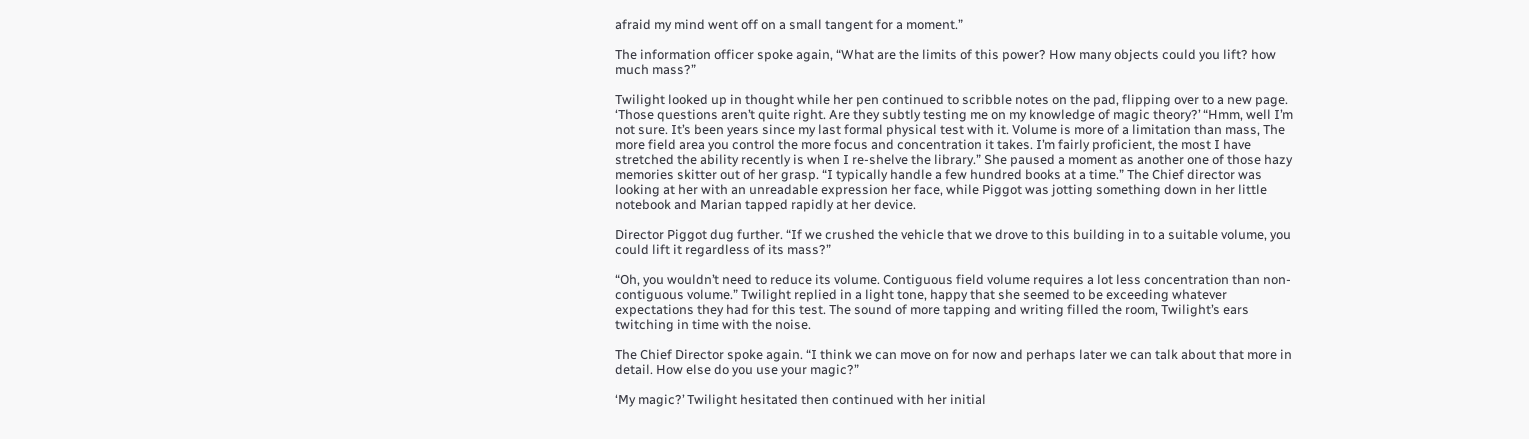afraid my mind went off on a small tangent for a moment.”

The information officer spoke again, “What are the limits of this power? How many objects could you lift? how much mass?”

Twilight looked up in thought while her pen continued to scribble notes on the pad, flipping over to a new page. ‘Those questions aren’t quite right. Are they subtly testing me on my knowledge of magic theory?’ “Hmm, well I’m not sure. It’s been years since my last formal physical test with it. Volume is more of a limitation than mass, The more field area you control the more focus and concentration it takes. I’m fairly proficient, the most I have stretched the ability recently is when I re-shelve the library.” She paused a moment as another one of those hazy memories skitter out of her grasp. “I typically handle a few hundred books at a time.” The Chief director was looking at her with an unreadable expression her face, while Piggot was jotting something down in her little notebook and Marian tapped rapidly at her device.

Director Piggot dug further. “If we crushed the vehicle that we drove to this building in to a suitable volume, you could lift it regardless of its mass?”

“Oh, you wouldn’t need to reduce its volume. Contiguous field volume requires a lot less concentration than non-contiguous volume.” Twilight replied in a light tone, happy that she seemed to be exceeding whatever expectations they had for this test. The sound of more tapping and writing filled the room, Twilight’s ears twitching in time with the noise.

The Chief Director spoke again. “I think we can move on for now and perhaps later we can talk about that more in detail. How else do you use your magic?”

‘My magic?’ Twilight hesitated then continued with her initial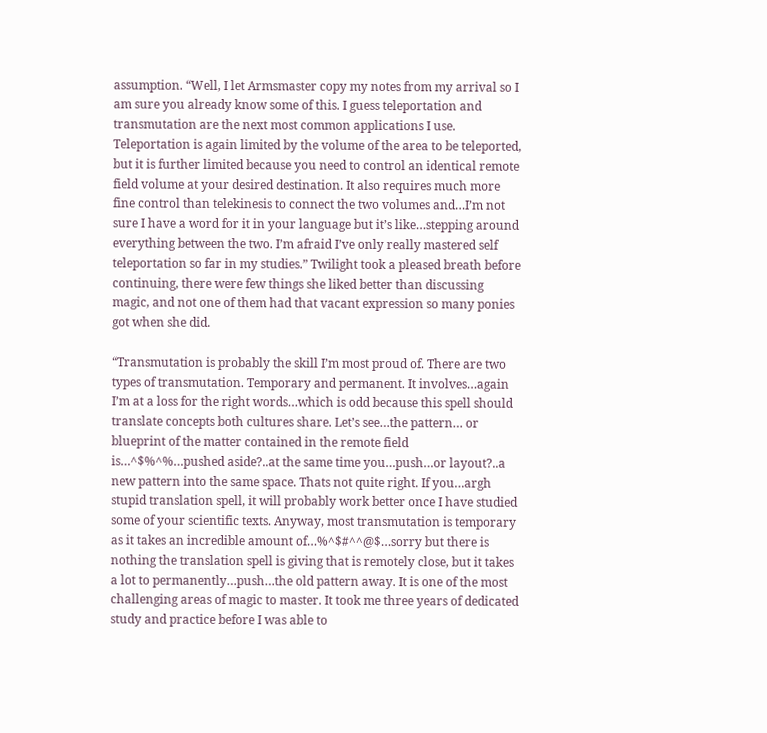assumption. “Well, I let Armsmaster copy my notes from my arrival so I am sure you already know some of this. I guess teleportation and transmutation are the next most common applications I use. Teleportation is again limited by the volume of the area to be teleported, but it is further limited because you need to control an identical remote field volume at your desired destination. It also requires much more fine control than telekinesis to connect the two volumes and…I’m not sure I have a word for it in your language but it’s like…stepping around everything between the two. I’m afraid I’ve only really mastered self teleportation so far in my studies.” Twilight took a pleased breath before continuing, there were few things she liked better than discussing magic, and not one of them had that vacant expression so many ponies got when she did.

“Transmutation is probably the skill I’m most proud of. There are two types of transmutation. Temporary and permanent. It involves…again I’m at a loss for the right words…which is odd because this spell should translate concepts both cultures share. Let’s see…the pattern… or blueprint of the matter contained in the remote field is…^$%^%…pushed aside?..at the same time you…push…or layout?..a new pattern into the same space. Thats not quite right. If you…argh stupid translation spell, it will probably work better once I have studied some of your scientific texts. Anyway, most transmutation is temporary as it takes an incredible amount of…%^$#^^@$…sorry but there is nothing the translation spell is giving that is remotely close, but it takes a lot to permanently…push…the old pattern away. It is one of the most challenging areas of magic to master. It took me three years of dedicated study and practice before I was able to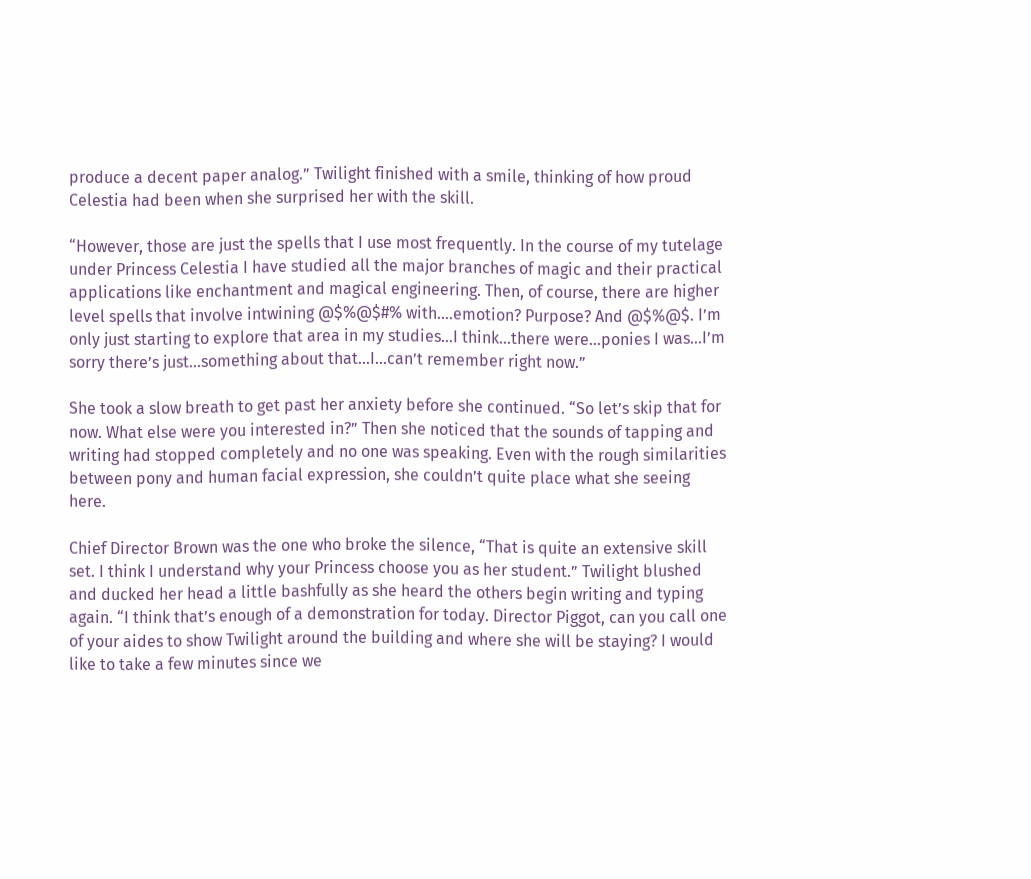produce a decent paper analog.” Twilight finished with a smile, thinking of how proud Celestia had been when she surprised her with the skill.

“However, those are just the spells that I use most frequently. In the course of my tutelage under Princess Celestia I have studied all the major branches of magic and their practical applications like enchantment and magical engineering. Then, of course, there are higher level spells that involve intwining @$%@$#% with….emotion? Purpose? And @$%@$. I’m only just starting to explore that area in my studies…I think…there were…ponies I was…I’m sorry there’s just…something about that…I…can’t remember right now.”

She took a slow breath to get past her anxiety before she continued. “So let’s skip that for now. What else were you interested in?” Then she noticed that the sounds of tapping and writing had stopped completely and no one was speaking. Even with the rough similarities between pony and human facial expression, she couldn’t quite place what she seeing here.

Chief Director Brown was the one who broke the silence, “That is quite an extensive skill set. I think I understand why your Princess choose you as her student.” Twilight blushed and ducked her head a little bashfully as she heard the others begin writing and typing again. “I think that’s enough of a demonstration for today. Director Piggot, can you call one of your aides to show Twilight around the building and where she will be staying? I would like to take a few minutes since we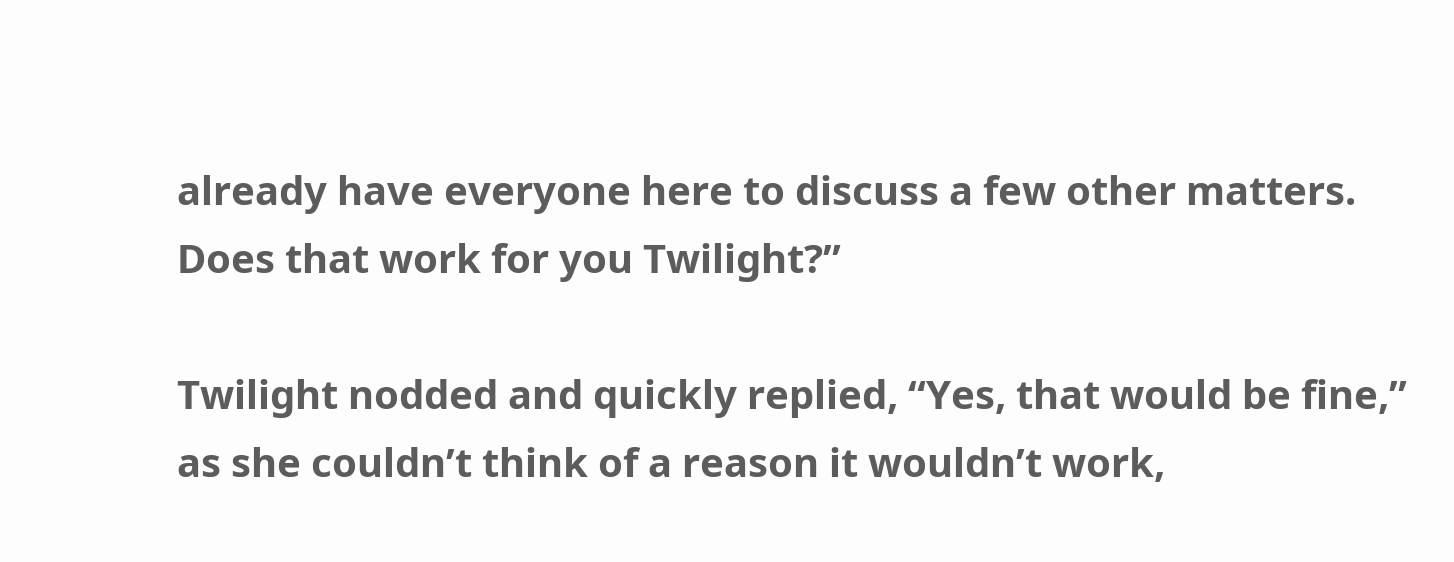already have everyone here to discuss a few other matters. Does that work for you Twilight?”

Twilight nodded and quickly replied, “Yes, that would be fine,” as she couldn’t think of a reason it wouldn’t work,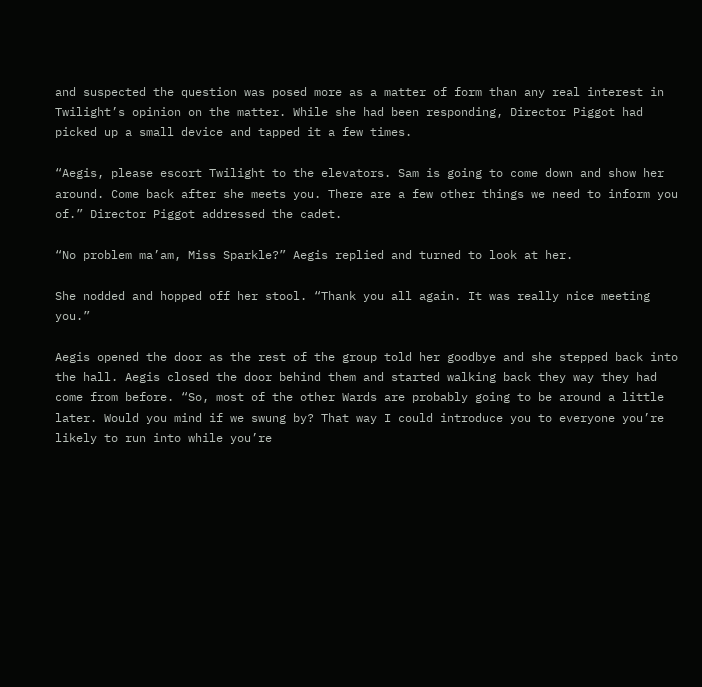and suspected the question was posed more as a matter of form than any real interest in Twilight’s opinion on the matter. While she had been responding, Director Piggot had picked up a small device and tapped it a few times.

“Aegis, please escort Twilight to the elevators. Sam is going to come down and show her around. Come back after she meets you. There are a few other things we need to inform you of.” Director Piggot addressed the cadet.

“No problem ma’am, Miss Sparkle?” Aegis replied and turned to look at her.

She nodded and hopped off her stool. “Thank you all again. It was really nice meeting you.”

Aegis opened the door as the rest of the group told her goodbye and she stepped back into the hall. Aegis closed the door behind them and started walking back they way they had come from before. “So, most of the other Wards are probably going to be around a little later. Would you mind if we swung by? That way I could introduce you to everyone you’re likely to run into while you’re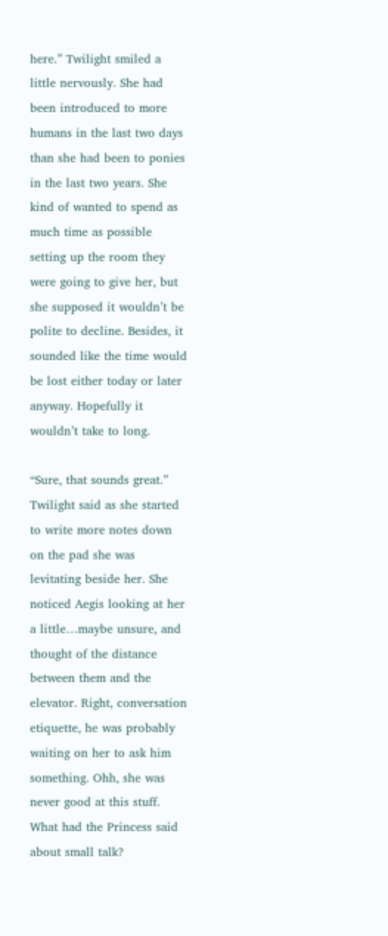here.” Twilight smiled a little nervously. She had been introduced to more humans in the last two days than she had been to ponies in the last two years. She kind of wanted to spend as much time as possible setting up the room they were going to give her, but she supposed it wouldn’t be polite to decline. Besides, it sounded like the time would be lost either today or later anyway. Hopefully it wouldn’t take to long.

“Sure, that sounds great.” Twilight said as she started to write more notes down on the pad she was levitating beside her. She noticed Aegis looking at her a little…maybe unsure, and thought of the distance between them and the elevator. Right, conversation etiquette, he was probably waiting on her to ask him something. Ohh, she was never good at this stuff. What had the Princess said about small talk?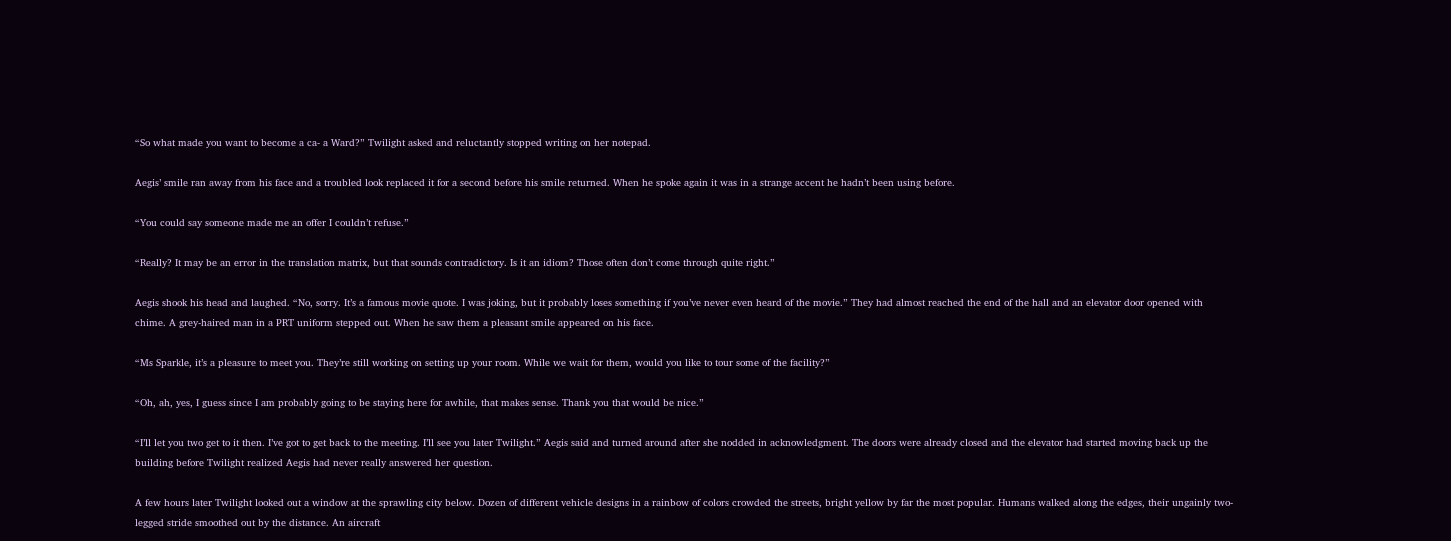“So what made you want to become a ca- a Ward?” Twilight asked and reluctantly stopped writing on her notepad.

Aegis’ smile ran away from his face and a troubled look replaced it for a second before his smile returned. When he spoke again it was in a strange accent he hadn’t been using before.

“You could say someone made me an offer I couldn’t refuse.”

“Really? It may be an error in the translation matrix, but that sounds contradictory. Is it an idiom? Those often don’t come through quite right.”

Aegis shook his head and laughed. “No, sorry. It’s a famous movie quote. I was joking, but it probably loses something if you’ve never even heard of the movie.” They had almost reached the end of the hall and an elevator door opened with chime. A grey-haired man in a PRT uniform stepped out. When he saw them a pleasant smile appeared on his face.

“Ms Sparkle, it’s a pleasure to meet you. They’re still working on setting up your room. While we wait for them, would you like to tour some of the facility?”

“Oh, ah, yes, I guess since I am probably going to be staying here for awhile, that makes sense. Thank you that would be nice.”

“I’ll let you two get to it then. I’ve got to get back to the meeting. I’ll see you later Twilight.” Aegis said and turned around after she nodded in acknowledgment. The doors were already closed and the elevator had started moving back up the building before Twilight realized Aegis had never really answered her question.

A few hours later Twilight looked out a window at the sprawling city below. Dozen of different vehicle designs in a rainbow of colors crowded the streets, bright yellow by far the most popular. Humans walked along the edges, their ungainly two-legged stride smoothed out by the distance. An aircraft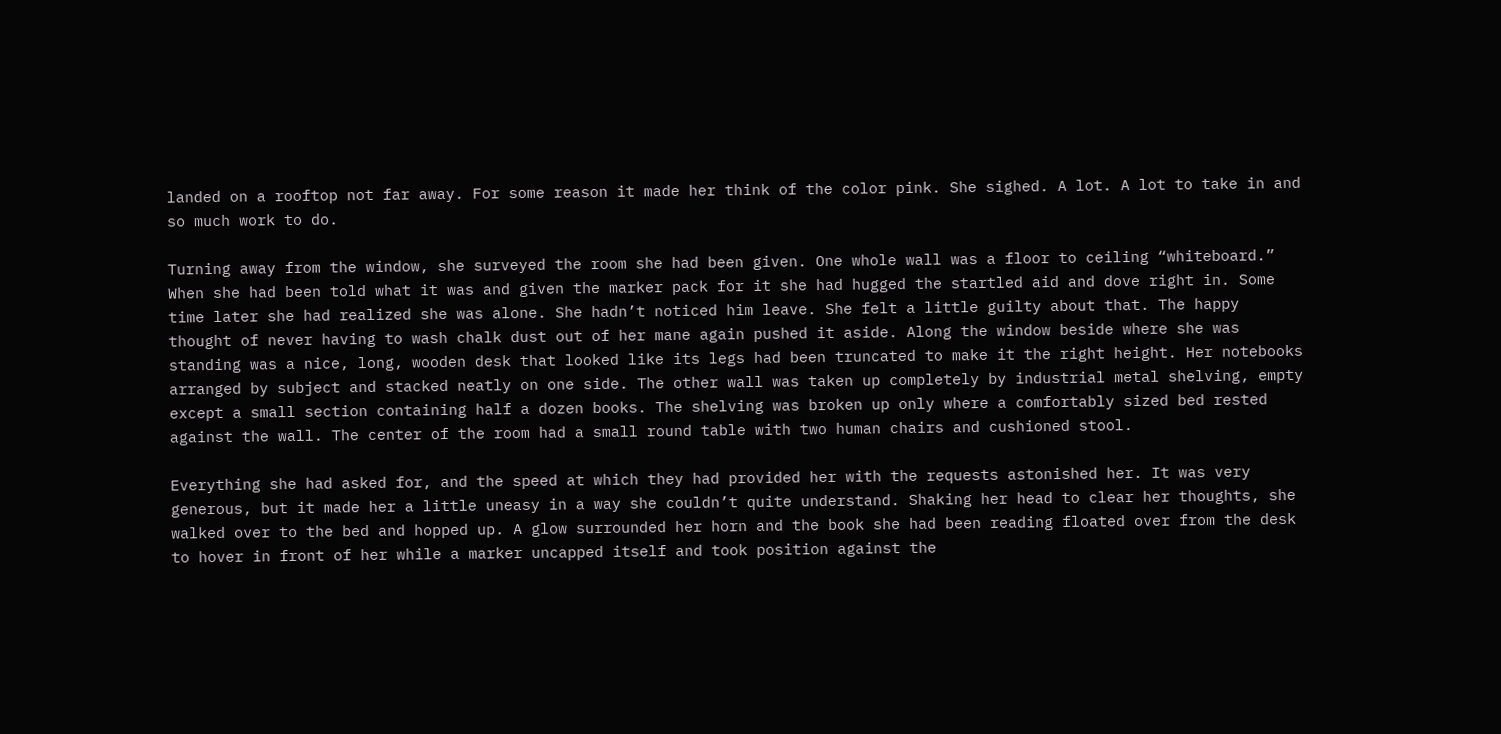landed on a rooftop not far away. For some reason it made her think of the color pink. She sighed. A lot. A lot to take in and so much work to do.

Turning away from the window, she surveyed the room she had been given. One whole wall was a floor to ceiling “whiteboard.” When she had been told what it was and given the marker pack for it she had hugged the startled aid and dove right in. Some time later she had realized she was alone. She hadn’t noticed him leave. She felt a little guilty about that. The happy thought of never having to wash chalk dust out of her mane again pushed it aside. Along the window beside where she was standing was a nice, long, wooden desk that looked like its legs had been truncated to make it the right height. Her notebooks arranged by subject and stacked neatly on one side. The other wall was taken up completely by industrial metal shelving, empty except a small section containing half a dozen books. The shelving was broken up only where a comfortably sized bed rested against the wall. The center of the room had a small round table with two human chairs and cushioned stool.

Everything she had asked for, and the speed at which they had provided her with the requests astonished her. It was very generous, but it made her a little uneasy in a way she couldn’t quite understand. Shaking her head to clear her thoughts, she walked over to the bed and hopped up. A glow surrounded her horn and the book she had been reading floated over from the desk to hover in front of her while a marker uncapped itself and took position against the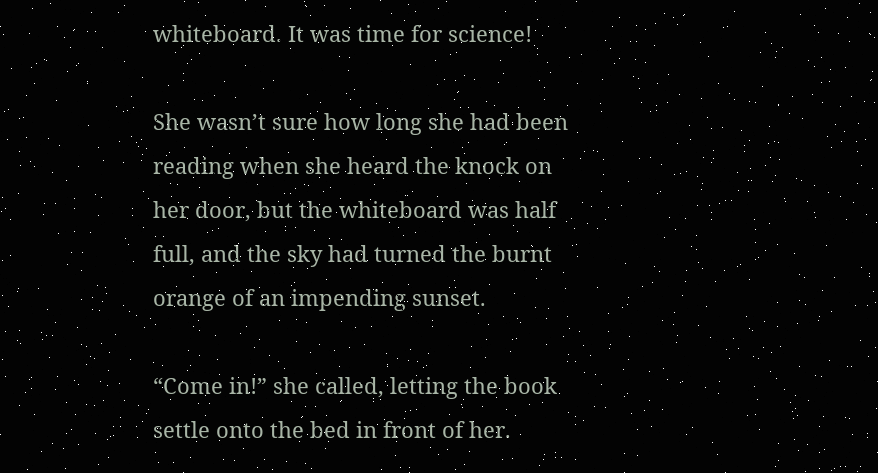whiteboard. It was time for science!

She wasn’t sure how long she had been reading when she heard the knock on her door, but the whiteboard was half full, and the sky had turned the burnt orange of an impending sunset.

“Come in!” she called, letting the book settle onto the bed in front of her.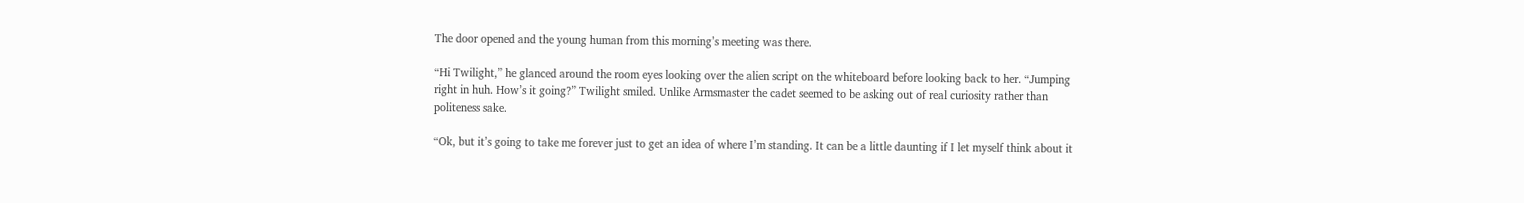The door opened and the young human from this morning’s meeting was there.

“Hi Twilight,” he glanced around the room eyes looking over the alien script on the whiteboard before looking back to her. “Jumping right in huh. How’s it going?” Twilight smiled. Unlike Armsmaster the cadet seemed to be asking out of real curiosity rather than politeness sake.

“Ok, but it’s going to take me forever just to get an idea of where I’m standing. It can be a little daunting if I let myself think about it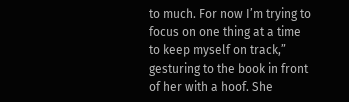to much. For now I’m trying to focus on one thing at a time to keep myself on track,” gesturing to the book in front of her with a hoof. She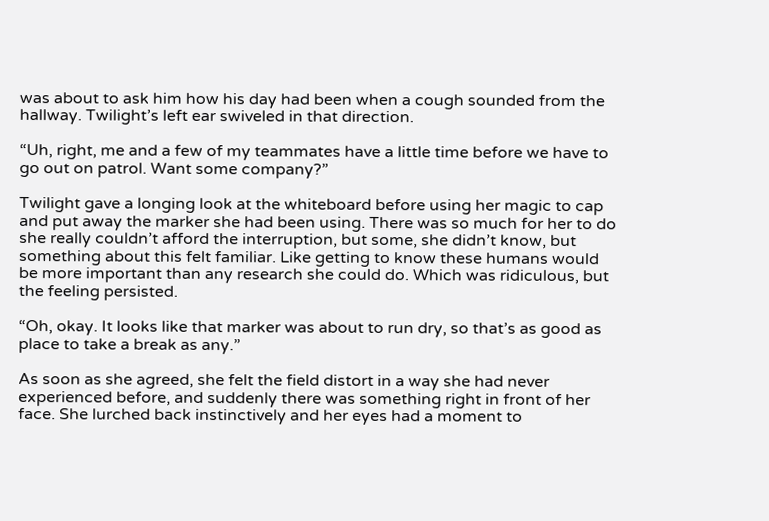was about to ask him how his day had been when a cough sounded from the hallway. Twilight’s left ear swiveled in that direction.

“Uh, right, me and a few of my teammates have a little time before we have to go out on patrol. Want some company?”

Twilight gave a longing look at the whiteboard before using her magic to cap and put away the marker she had been using. There was so much for her to do she really couldn’t afford the interruption, but some, she didn’t know, but something about this felt familiar. Like getting to know these humans would be more important than any research she could do. Which was ridiculous, but the feeling persisted.

“Oh, okay. It looks like that marker was about to run dry, so that’s as good as place to take a break as any.”

As soon as she agreed, she felt the field distort in a way she had never experienced before, and suddenly there was something right in front of her face. She lurched back instinctively and her eyes had a moment to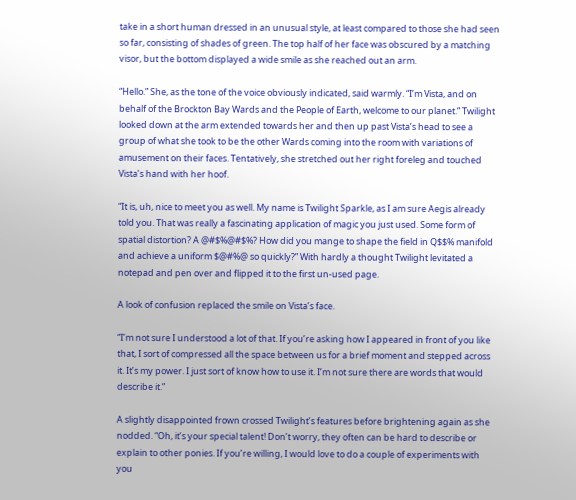take in a short human dressed in an unusual style, at least compared to those she had seen so far, consisting of shades of green. The top half of her face was obscured by a matching visor, but the bottom displayed a wide smile as she reached out an arm.

“Hello.” She, as the tone of the voice obviously indicated, said warmly. “I’m Vista, and on behalf of the Brockton Bay Wards and the People of Earth, welcome to our planet.” Twilight looked down at the arm extended towards her and then up past Vista’s head to see a group of what she took to be the other Wards coming into the room with variations of amusement on their faces. Tentatively, she stretched out her right foreleg and touched Vista’s hand with her hoof.

“It is, uh, nice to meet you as well. My name is Twilight Sparkle, as I am sure Aegis already told you. That was really a fascinating application of magic you just used. Some form of spatial distortion? A @#$%@#$%? How did you mange to shape the field in Q$$% manifold and achieve a uniform $@#%@ so quickly?” With hardly a thought Twilight levitated a notepad and pen over and flipped it to the first un-used page.

A look of confusion replaced the smile on Vista’s face.

“I’m not sure I understood a lot of that. If you’re asking how I appeared in front of you like that, I sort of compressed all the space between us for a brief moment and stepped across it. It’s my power. I just sort of know how to use it. I’m not sure there are words that would describe it.”

A slightly disappointed frown crossed Twilight’s features before brightening again as she nodded. “Oh, it’s your special talent! Don’t worry, they often can be hard to describe or explain to other ponies. If you’re willing, I would love to do a couple of experiments with you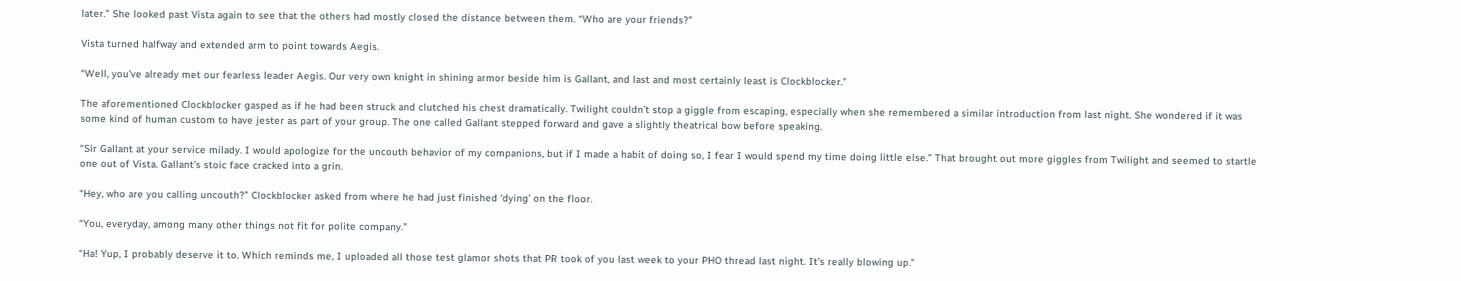later.” She looked past Vista again to see that the others had mostly closed the distance between them. “Who are your friends?”

Vista turned halfway and extended arm to point towards Aegis.

“Well, you’ve already met our fearless leader Aegis. Our very own knight in shining armor beside him is Gallant, and last and most certainly least is Clockblocker.”

The aforementioned Clockblocker gasped as if he had been struck and clutched his chest dramatically. Twilight couldn’t stop a giggle from escaping, especially when she remembered a similar introduction from last night. She wondered if it was some kind of human custom to have jester as part of your group. The one called Gallant stepped forward and gave a slightly theatrical bow before speaking.

“Sir Gallant at your service milady. I would apologize for the uncouth behavior of my companions, but if I made a habit of doing so, I fear I would spend my time doing little else.” That brought out more giggles from Twilight and seemed to startle one out of Vista. Gallant’s stoic face cracked into a grin.

“Hey, who are you calling uncouth?” Clockblocker asked from where he had just finished ‘dying’ on the floor.

“You, everyday, among many other things not fit for polite company.”

“Ha! Yup, I probably deserve it to. Which reminds me, I uploaded all those test glamor shots that PR took of you last week to your PHO thread last night. It’s really blowing up.”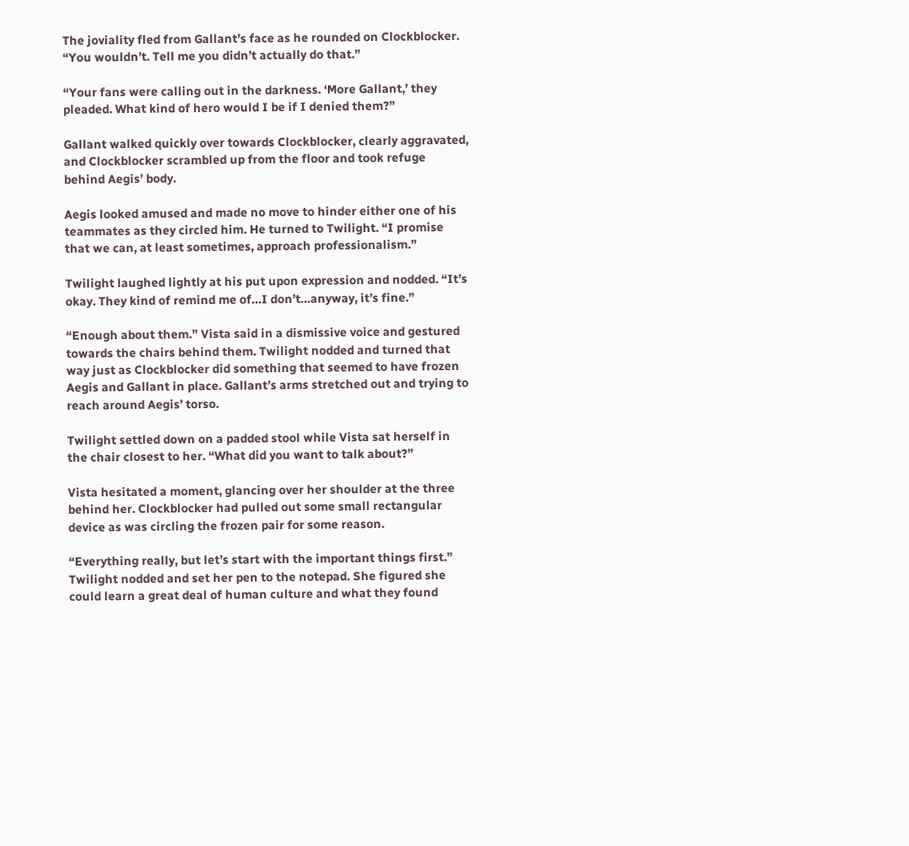The joviality fled from Gallant’s face as he rounded on Clockblocker. “You wouldn’t. Tell me you didn’t actually do that.”

“Your fans were calling out in the darkness. ‘More Gallant,’ they pleaded. What kind of hero would I be if I denied them?”

Gallant walked quickly over towards Clockblocker, clearly aggravated, and Clockblocker scrambled up from the floor and took refuge behind Aegis’ body.

Aegis looked amused and made no move to hinder either one of his teammates as they circled him. He turned to Twilight. “I promise that we can, at least sometimes, approach professionalism.”

Twilight laughed lightly at his put upon expression and nodded. “It’s okay. They kind of remind me of…I don’t…anyway, it’s fine.”

“Enough about them.” Vista said in a dismissive voice and gestured towards the chairs behind them. Twilight nodded and turned that way just as Clockblocker did something that seemed to have frozen Aegis and Gallant in place. Gallant’s arms stretched out and trying to reach around Aegis’ torso.

Twilight settled down on a padded stool while Vista sat herself in the chair closest to her. “What did you want to talk about?”

Vista hesitated a moment, glancing over her shoulder at the three behind her. Clockblocker had pulled out some small rectangular device as was circling the frozen pair for some reason.

“Everything really, but let’s start with the important things first.” Twilight nodded and set her pen to the notepad. She figured she could learn a great deal of human culture and what they found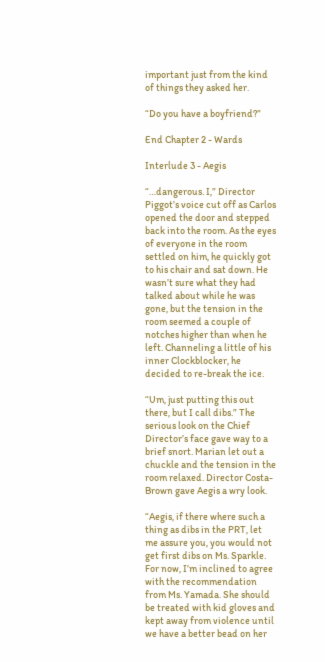important just from the kind of things they asked her.

“Do you have a boyfriend?”

End Chapter 2 - Wards

Interlude 3 - Aegis

“…dangerous. I,” Director Piggot’s voice cut off as Carlos opened the door and stepped back into the room. As the eyes of everyone in the room settled on him, he quickly got to his chair and sat down. He wasn’t sure what they had talked about while he was gone, but the tension in the room seemed a couple of notches higher than when he left. Channeling a little of his inner Clockblocker, he decided to re-break the ice.

“Um, just putting this out there, but I call dibs.” The serious look on the Chief Director’s face gave way to a brief snort. Marian let out a chuckle and the tension in the room relaxed. Director Costa-Brown gave Aegis a wry look.

“Aegis, if there where such a thing as dibs in the PRT, let me assure you, you would not get first dibs on Ms. Sparkle. For now, I’m inclined to agree with the recommendation from Ms. Yamada. She should be treated with kid gloves and kept away from violence until we have a better bead on her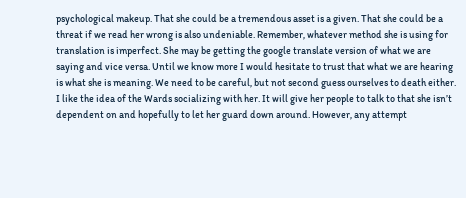psychological makeup. That she could be a tremendous asset is a given. That she could be a threat if we read her wrong is also undeniable. Remember, whatever method she is using for translation is imperfect. She may be getting the google translate version of what we are saying and vice versa. Until we know more I would hesitate to trust that what we are hearing is what she is meaning. We need to be careful, but not second guess ourselves to death either. I like the idea of the Wards socializing with her. It will give her people to talk to that she isn’t dependent on and hopefully to let her guard down around. However, any attempt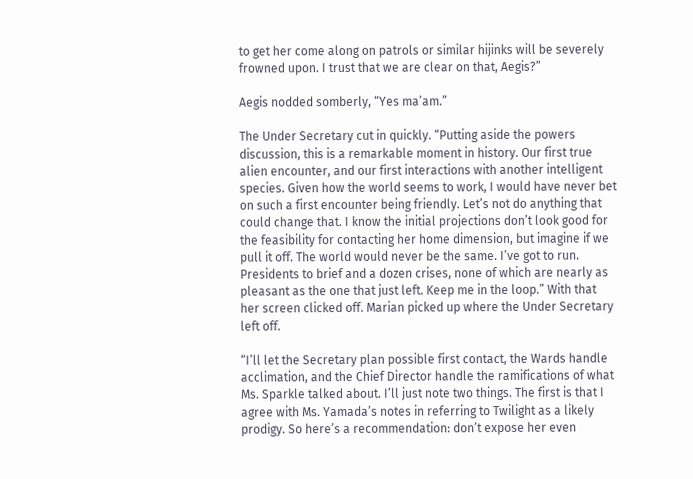to get her come along on patrols or similar hijinks will be severely frowned upon. I trust that we are clear on that, Aegis?”

Aegis nodded somberly, “Yes ma’am.”

The Under Secretary cut in quickly. “Putting aside the powers discussion, this is a remarkable moment in history. Our first true alien encounter, and our first interactions with another intelligent species. Given how the world seems to work, I would have never bet on such a first encounter being friendly. Let’s not do anything that could change that. I know the initial projections don’t look good for the feasibility for contacting her home dimension, but imagine if we pull it off. The world would never be the same. I’ve got to run. Presidents to brief and a dozen crises, none of which are nearly as pleasant as the one that just left. Keep me in the loop.” With that her screen clicked off. Marian picked up where the Under Secretary left off.

“I’ll let the Secretary plan possible first contact, the Wards handle acclimation, and the Chief Director handle the ramifications of what Ms. Sparkle talked about. I’ll just note two things. The first is that I agree with Ms. Yamada’s notes in referring to Twilight as a likely prodigy. So here’s a recommendation: don’t expose her even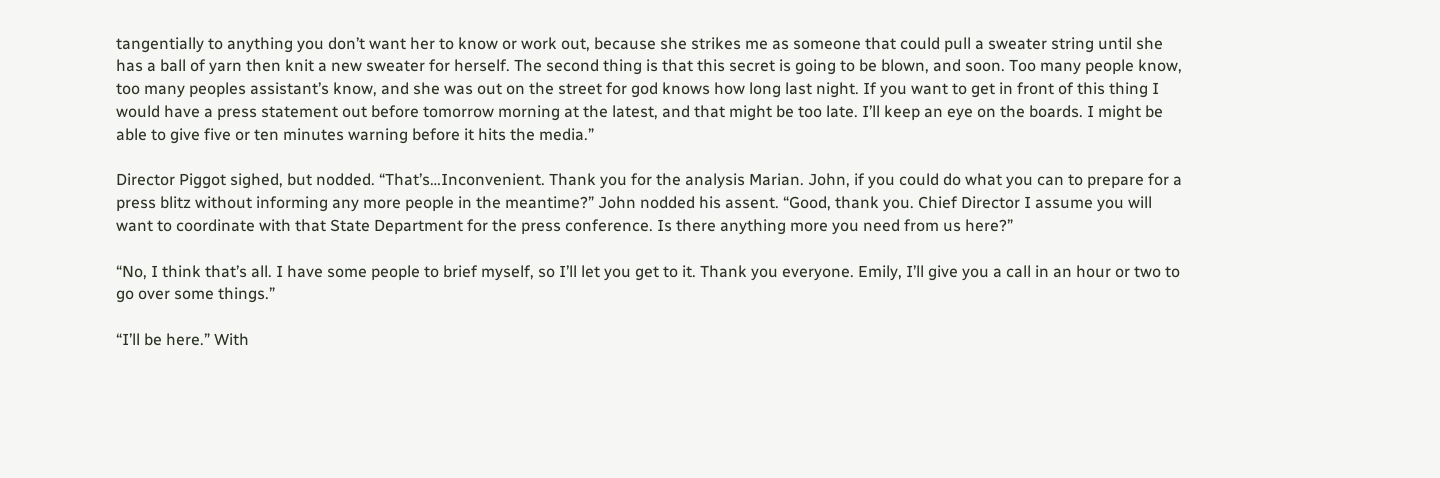tangentially to anything you don’t want her to know or work out, because she strikes me as someone that could pull a sweater string until she has a ball of yarn then knit a new sweater for herself. The second thing is that this secret is going to be blown, and soon. Too many people know, too many peoples assistant’s know, and she was out on the street for god knows how long last night. If you want to get in front of this thing I would have a press statement out before tomorrow morning at the latest, and that might be too late. I’ll keep an eye on the boards. I might be able to give five or ten minutes warning before it hits the media.”

Director Piggot sighed, but nodded. “That’s…Inconvenient. Thank you for the analysis Marian. John, if you could do what you can to prepare for a press blitz without informing any more people in the meantime?” John nodded his assent. “Good, thank you. Chief Director I assume you will want to coordinate with that State Department for the press conference. Is there anything more you need from us here?”

“No, I think that’s all. I have some people to brief myself, so I’ll let you get to it. Thank you everyone. Emily, I’ll give you a call in an hour or two to go over some things.”

“I’ll be here.” With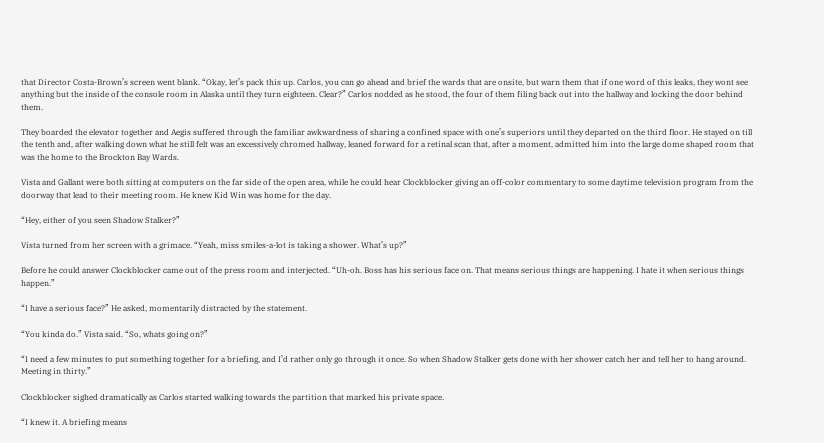that Director Costa-Brown’s screen went blank. “Okay, let’s pack this up. Carlos, you can go ahead and brief the wards that are onsite, but warn them that if one word of this leaks, they wont see anything but the inside of the console room in Alaska until they turn eighteen. Clear?” Carlos nodded as he stood, the four of them filing back out into the hallway and locking the door behind them.

They boarded the elevator together and Aegis suffered through the familiar awkwardness of sharing a confined space with one’s superiors until they departed on the third floor. He stayed on till the tenth and, after walking down what he still felt was an excessively chromed hallway, leaned forward for a retinal scan that, after a moment, admitted him into the large dome shaped room that was the home to the Brockton Bay Wards.

Vista and Gallant were both sitting at computers on the far side of the open area, while he could hear Clockblocker giving an off-color commentary to some daytime television program from the doorway that lead to their meeting room. He knew Kid Win was home for the day.

“Hey, either of you seen Shadow Stalker?”

Vista turned from her screen with a grimace. “Yeah, miss smiles-a-lot is taking a shower. What’s up?”

Before he could answer Clockblocker came out of the press room and interjected. “Uh-oh. Boss has his serious face on. That means serious things are happening. I hate it when serious things happen.”

“I have a serious face?” He asked, momentarily distracted by the statement.

“You kinda do.” Vista said. “So, whats going on?”

“I need a few minutes to put something together for a briefing, and I’d rather only go through it once. So when Shadow Stalker gets done with her shower catch her and tell her to hang around. Meeting in thirty.”

Clockblocker sighed dramatically as Carlos started walking towards the partition that marked his private space.

“I knew it. A briefing means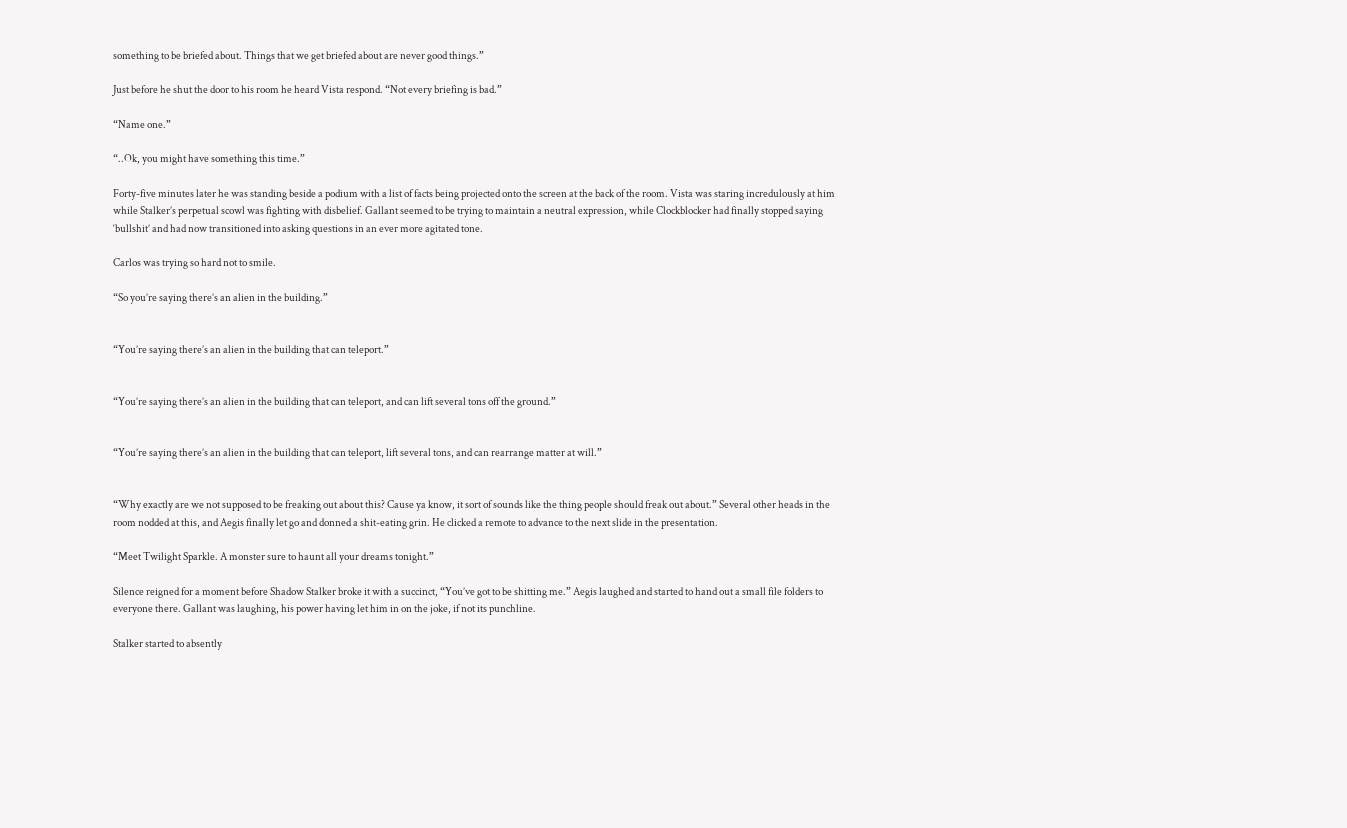something to be briefed about. Things that we get briefed about are never good things.”

Just before he shut the door to his room he heard Vista respond. “Not every briefing is bad.”

“Name one.”

“..Ok, you might have something this time.”

Forty-five minutes later he was standing beside a podium with a list of facts being projected onto the screen at the back of the room. Vista was staring incredulously at him while Stalker’s perpetual scowl was fighting with disbelief. Gallant seemed to be trying to maintain a neutral expression, while Clockblocker had finally stopped saying ‘bullshit’ and had now transitioned into asking questions in an ever more agitated tone.

Carlos was trying so hard not to smile.

“So you’re saying there’s an alien in the building.”


“You’re saying there’s an alien in the building that can teleport.”


“You’re saying there’s an alien in the building that can teleport, and can lift several tons off the ground.”


“You’re saying there’s an alien in the building that can teleport, lift several tons, and can rearrange matter at will.”


“Why exactly are we not supposed to be freaking out about this? Cause ya know, it sort of sounds like the thing people should freak out about.” Several other heads in the room nodded at this, and Aegis finally let go and donned a shit-eating grin. He clicked a remote to advance to the next slide in the presentation.

“Meet Twilight Sparkle. A monster sure to haunt all your dreams tonight.”

Silence reigned for a moment before Shadow Stalker broke it with a succinct, “You’ve got to be shitting me.” Aegis laughed and started to hand out a small file folders to everyone there. Gallant was laughing, his power having let him in on the joke, if not its punchline.

Stalker started to absently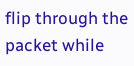flip through the packet while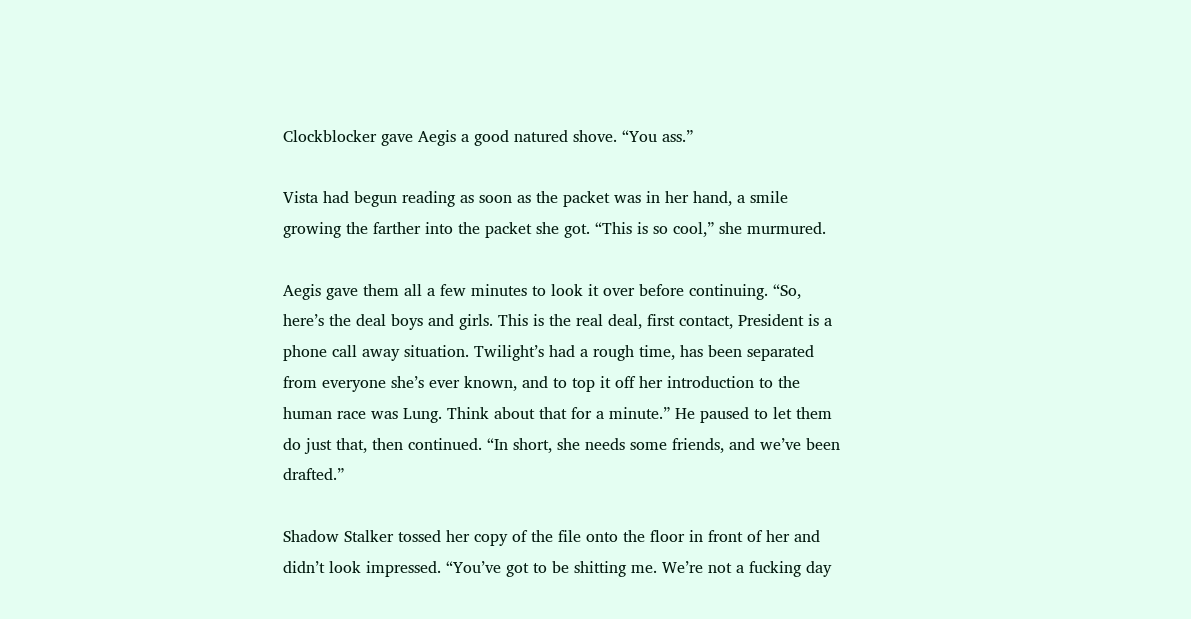Clockblocker gave Aegis a good natured shove. “You ass.”

Vista had begun reading as soon as the packet was in her hand, a smile growing the farther into the packet she got. “This is so cool,” she murmured.

Aegis gave them all a few minutes to look it over before continuing. “So, here’s the deal boys and girls. This is the real deal, first contact, President is a phone call away situation. Twilight’s had a rough time, has been separated from everyone she’s ever known, and to top it off her introduction to the human race was Lung. Think about that for a minute.” He paused to let them do just that, then continued. “In short, she needs some friends, and we’ve been drafted.”

Shadow Stalker tossed her copy of the file onto the floor in front of her and didn’t look impressed. “You’ve got to be shitting me. We’re not a fucking day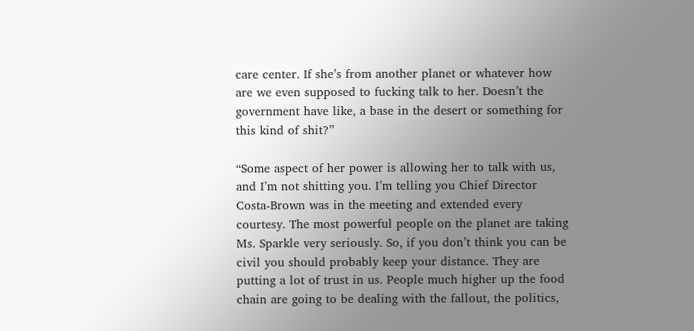care center. If she’s from another planet or whatever how are we even supposed to fucking talk to her. Doesn’t the government have like, a base in the desert or something for this kind of shit?”

“Some aspect of her power is allowing her to talk with us, and I’m not shitting you. I’m telling you Chief Director Costa-Brown was in the meeting and extended every courtesy. The most powerful people on the planet are taking Ms. Sparkle very seriously. So, if you don’t think you can be civil you should probably keep your distance. They are putting a lot of trust in us. People much higher up the food chain are going to be dealing with the fallout, the politics,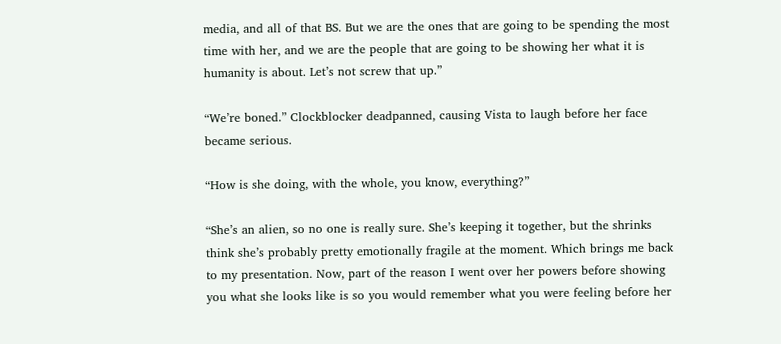media, and all of that BS. But we are the ones that are going to be spending the most time with her, and we are the people that are going to be showing her what it is humanity is about. Let’s not screw that up.”

“We’re boned.” Clockblocker deadpanned, causing Vista to laugh before her face became serious.

“How is she doing, with the whole, you know, everything?”

“She’s an alien, so no one is really sure. She’s keeping it together, but the shrinks think she’s probably pretty emotionally fragile at the moment. Which brings me back to my presentation. Now, part of the reason I went over her powers before showing you what she looks like is so you would remember what you were feeling before her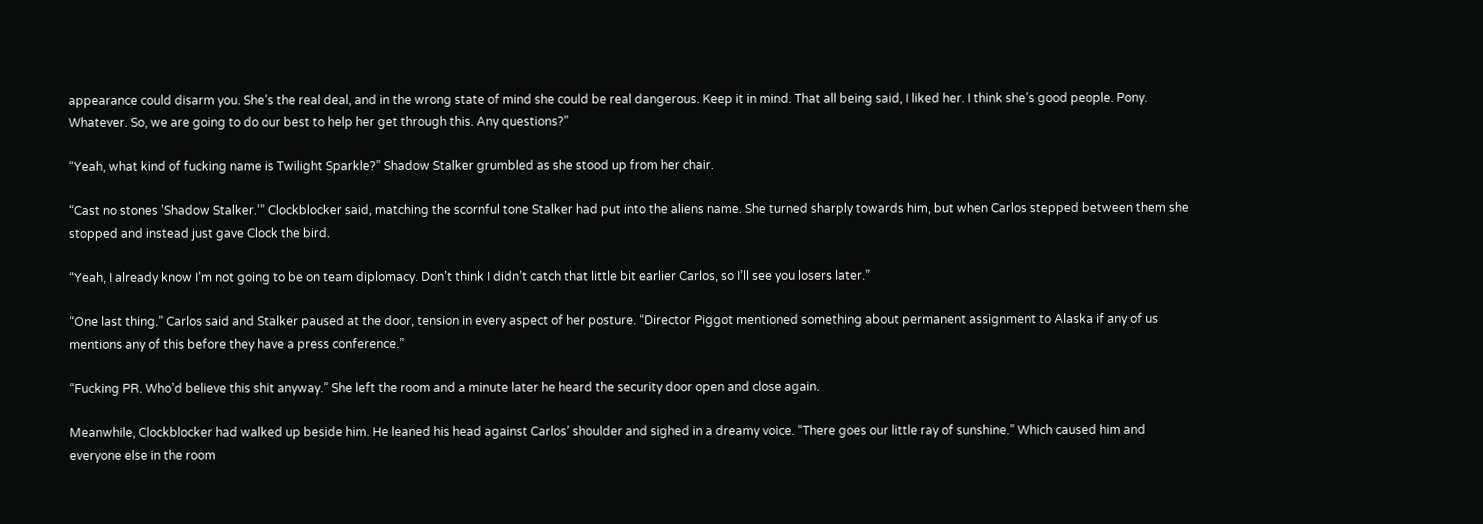appearance could disarm you. She’s the real deal, and in the wrong state of mind she could be real dangerous. Keep it in mind. That all being said, I liked her. I think she’s good people. Pony. Whatever. So, we are going to do our best to help her get through this. Any questions?”

“Yeah, what kind of fucking name is Twilight Sparkle?” Shadow Stalker grumbled as she stood up from her chair.

“Cast no stones ’Shadow Stalker.’” Clockblocker said, matching the scornful tone Stalker had put into the aliens name. She turned sharply towards him, but when Carlos stepped between them she stopped and instead just gave Clock the bird.

“Yeah, I already know I’m not going to be on team diplomacy. Don’t think I didn’t catch that little bit earlier Carlos, so I’ll see you losers later.”

“One last thing.” Carlos said and Stalker paused at the door, tension in every aspect of her posture. “Director Piggot mentioned something about permanent assignment to Alaska if any of us mentions any of this before they have a press conference.”

“Fucking PR. Who’d believe this shit anyway.” She left the room and a minute later he heard the security door open and close again.

Meanwhile, Clockblocker had walked up beside him. He leaned his head against Carlos’ shoulder and sighed in a dreamy voice. “There goes our little ray of sunshine.” Which caused him and everyone else in the room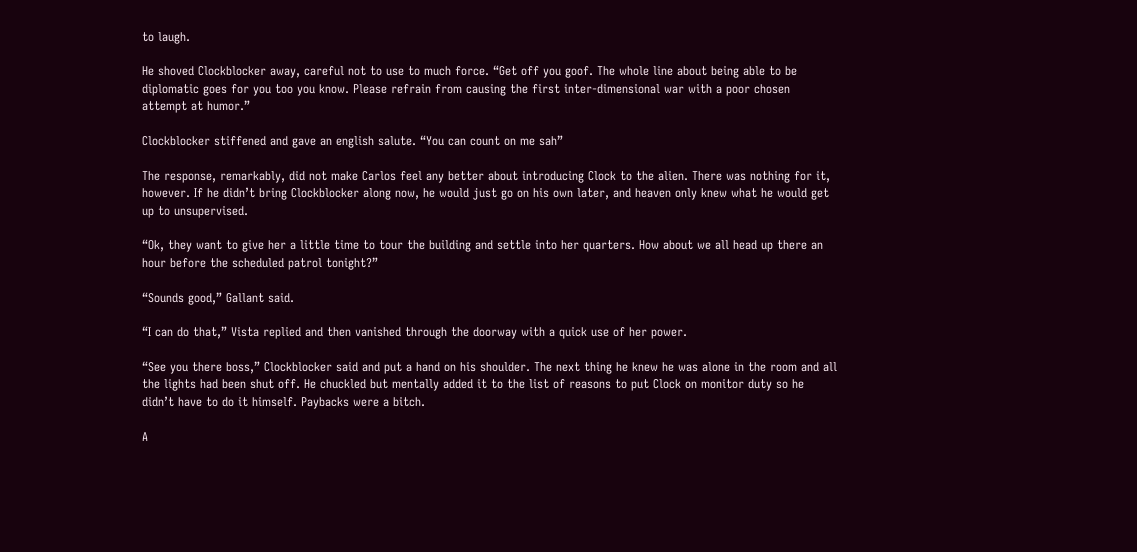to laugh.

He shoved Clockblocker away, careful not to use to much force. “Get off you goof. The whole line about being able to be diplomatic goes for you too you know. Please refrain from causing the first inter-dimensional war with a poor chosen attempt at humor.”

Clockblocker stiffened and gave an english salute. “You can count on me sah”

The response, remarkably, did not make Carlos feel any better about introducing Clock to the alien. There was nothing for it, however. If he didn’t bring Clockblocker along now, he would just go on his own later, and heaven only knew what he would get up to unsupervised.

“Ok, they want to give her a little time to tour the building and settle into her quarters. How about we all head up there an hour before the scheduled patrol tonight?”

“Sounds good,” Gallant said.

“I can do that,” Vista replied and then vanished through the doorway with a quick use of her power.

“See you there boss,” Clockblocker said and put a hand on his shoulder. The next thing he knew he was alone in the room and all the lights had been shut off. He chuckled but mentally added it to the list of reasons to put Clock on monitor duty so he didn’t have to do it himself. Paybacks were a bitch.

A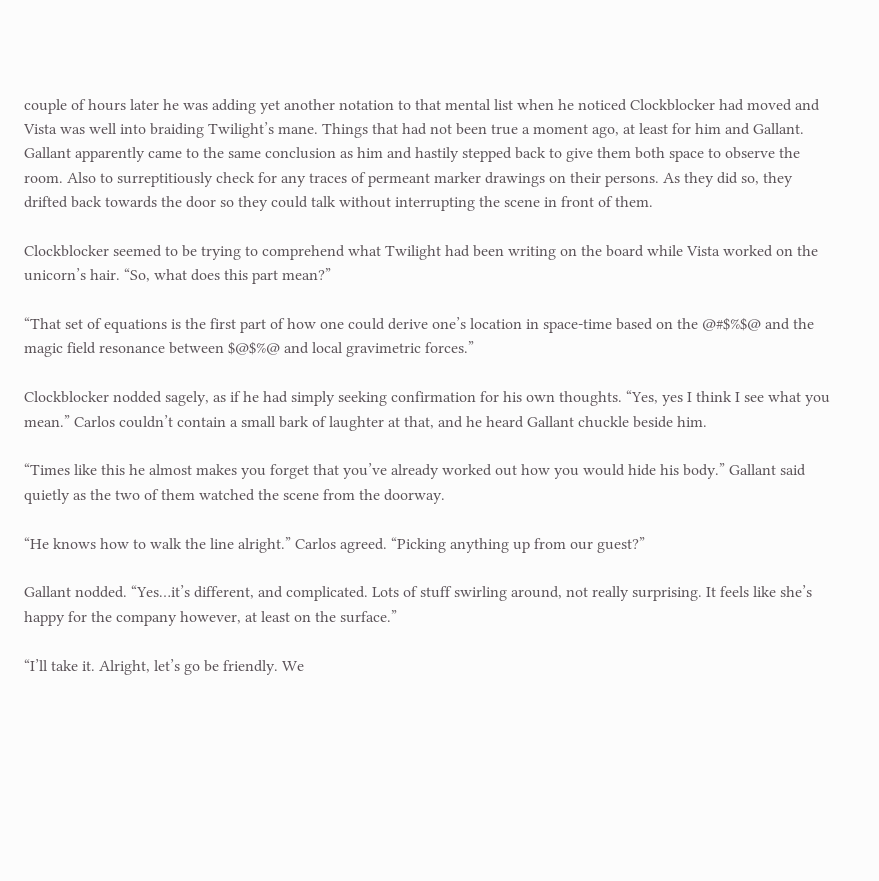couple of hours later he was adding yet another notation to that mental list when he noticed Clockblocker had moved and Vista was well into braiding Twilight’s mane. Things that had not been true a moment ago, at least for him and Gallant. Gallant apparently came to the same conclusion as him and hastily stepped back to give them both space to observe the room. Also to surreptitiously check for any traces of permeant marker drawings on their persons. As they did so, they drifted back towards the door so they could talk without interrupting the scene in front of them.

Clockblocker seemed to be trying to comprehend what Twilight had been writing on the board while Vista worked on the unicorn’s hair. “So, what does this part mean?”

“That set of equations is the first part of how one could derive one’s location in space-time based on the @#$%$@ and the magic field resonance between $@$%@ and local gravimetric forces.”

Clockblocker nodded sagely, as if he had simply seeking confirmation for his own thoughts. “Yes, yes I think I see what you mean.” Carlos couldn’t contain a small bark of laughter at that, and he heard Gallant chuckle beside him.

“Times like this he almost makes you forget that you’ve already worked out how you would hide his body.” Gallant said quietly as the two of them watched the scene from the doorway.

“He knows how to walk the line alright.” Carlos agreed. “Picking anything up from our guest?”

Gallant nodded. “Yes…it’s different, and complicated. Lots of stuff swirling around, not really surprising. It feels like she’s happy for the company however, at least on the surface.”

“I’ll take it. Alright, let’s go be friendly. We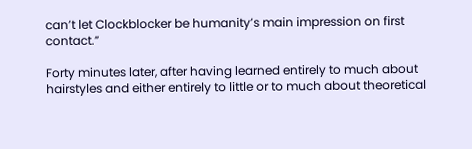can’t let Clockblocker be humanity’s main impression on first contact.”

Forty minutes later, after having learned entirely to much about hairstyles and either entirely to little or to much about theoretical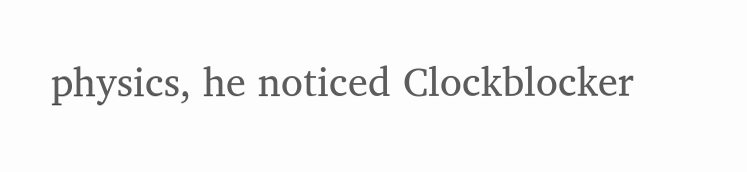physics, he noticed Clockblocker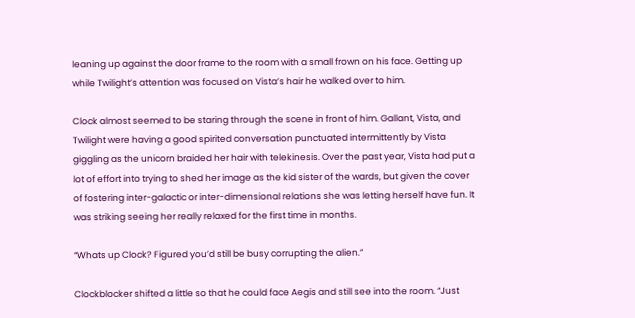leaning up against the door frame to the room with a small frown on his face. Getting up while Twilight’s attention was focused on Vista’s hair he walked over to him.

Clock almost seemed to be staring through the scene in front of him. Gallant, Vista, and Twilight were having a good spirited conversation punctuated intermittently by Vista giggling as the unicorn braided her hair with telekinesis. Over the past year, Vista had put a lot of effort into trying to shed her image as the kid sister of the wards, but given the cover of fostering inter-galactic or inter-dimensional relations she was letting herself have fun. It was striking seeing her really relaxed for the first time in months.

“Whats up Clock? Figured you’d still be busy corrupting the alien.”

Clockblocker shifted a little so that he could face Aegis and still see into the room. “Just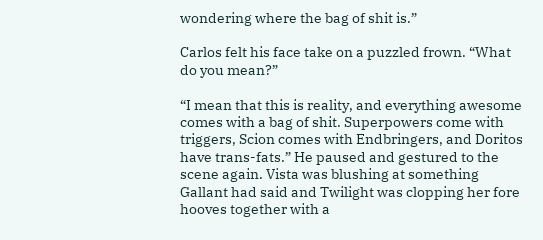wondering where the bag of shit is.”

Carlos felt his face take on a puzzled frown. “What do you mean?”

“I mean that this is reality, and everything awesome comes with a bag of shit. Superpowers come with triggers, Scion comes with Endbringers, and Doritos have trans-fats.” He paused and gestured to the scene again. Vista was blushing at something Gallant had said and Twilight was clopping her fore hooves together with a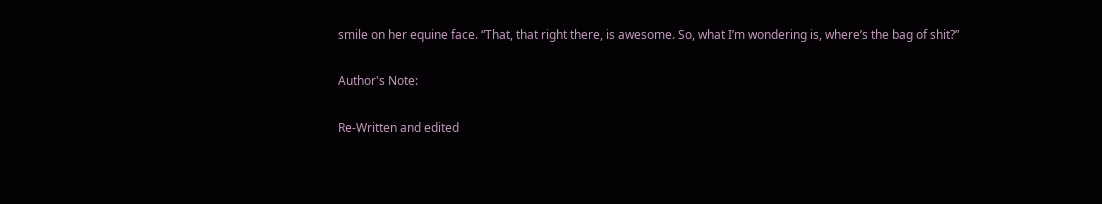smile on her equine face. “That, that right there, is awesome. So, what I’m wondering is, where’s the bag of shit?”

Author's Note:

Re-Written and edited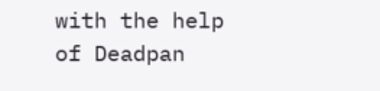with the help of Deadpan